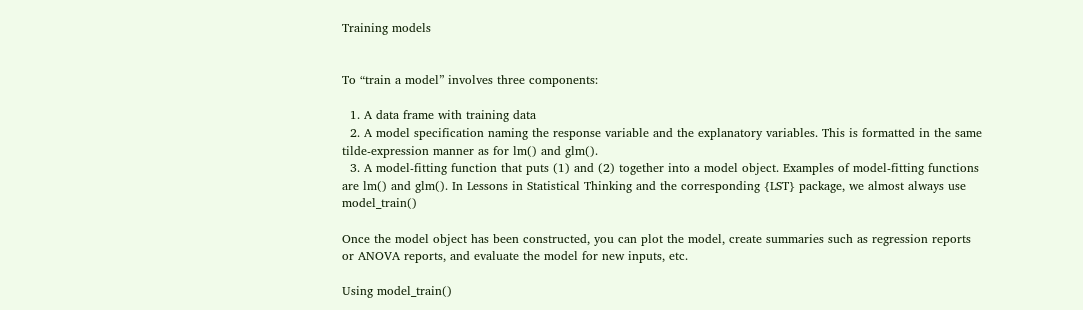Training models


To “train a model” involves three components:

  1. A data frame with training data
  2. A model specification naming the response variable and the explanatory variables. This is formatted in the same tilde-expression manner as for lm() and glm().
  3. A model-fitting function that puts (1) and (2) together into a model object. Examples of model-fitting functions are lm() and glm(). In Lessons in Statistical Thinking and the corresponding {LST} package, we almost always use model_train()

Once the model object has been constructed, you can plot the model, create summaries such as regression reports or ANOVA reports, and evaluate the model for new inputs, etc.

Using model_train()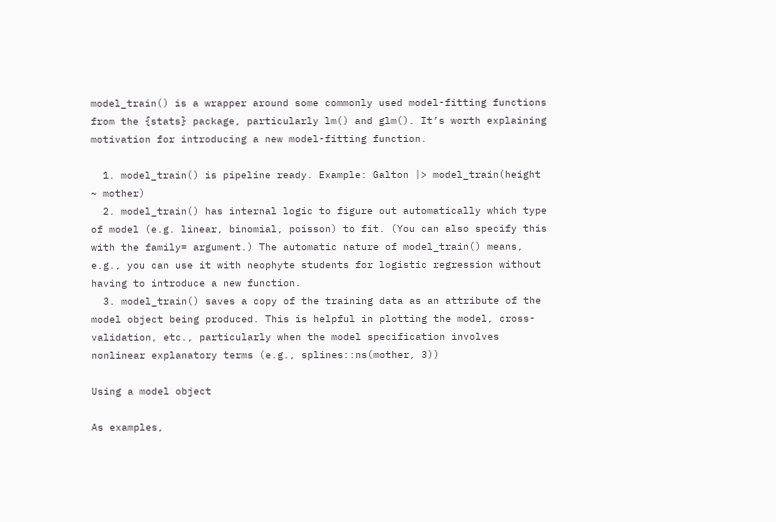model_train() is a wrapper around some commonly used model-fitting functions from the {stats} package, particularly lm() and glm(). It’s worth explaining motivation for introducing a new model-fitting function.

  1. model_train() is pipeline ready. Example: Galton |> model_train(height ~ mother)
  2. model_train() has internal logic to figure out automatically which type of model (e.g. linear, binomial, poisson) to fit. (You can also specify this with the family= argument.) The automatic nature of model_train() means, e.g., you can use it with neophyte students for logistic regression without having to introduce a new function.
  3. model_train() saves a copy of the training data as an attribute of the model object being produced. This is helpful in plotting the model, cross-validation, etc., particularly when the model specification involves nonlinear explanatory terms (e.g., splines::ns(mother, 3))

Using a model object

As examples,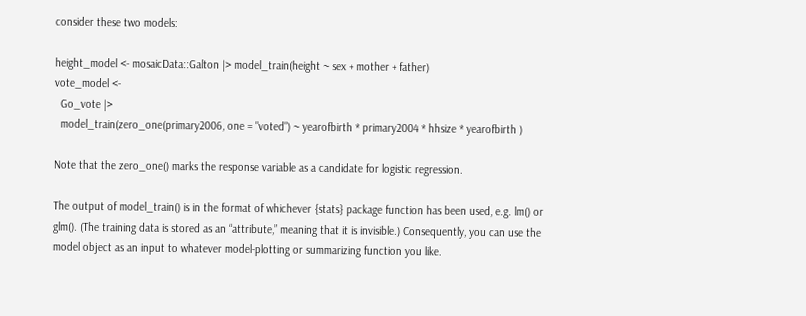consider these two models:

height_model <- mosaicData::Galton |> model_train(height ~ sex + mother + father)
vote_model <-
  Go_vote |>
  model_train(zero_one(primary2006, one = "voted") ~ yearofbirth * primary2004 * hhsize * yearofbirth )

Note that the zero_one() marks the response variable as a candidate for logistic regression.

The output of model_train() is in the format of whichever {stats} package function has been used, e.g. lm() or glm(). (The training data is stored as an “attribute,” meaning that it is invisible.) Consequently, you can use the model object as an input to whatever model-plotting or summarizing function you like.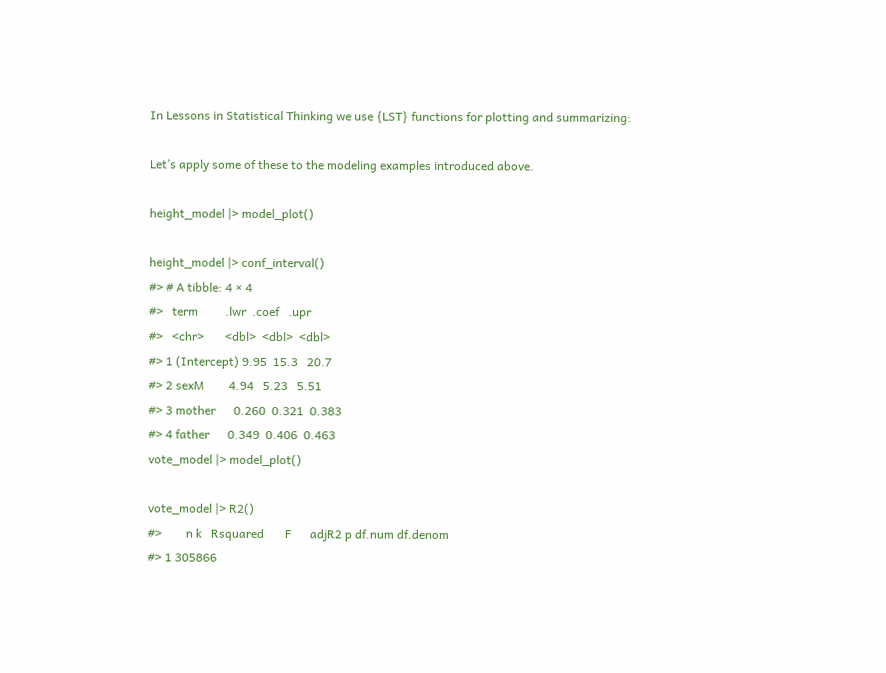In Lessons in Statistical Thinking we use {LST} functions for plotting and summarizing:

Let’s apply some of these to the modeling examples introduced above.

height_model |> model_plot()

height_model |> conf_interval()
#> # A tibble: 4 × 4
#>   term         .lwr  .coef   .upr
#>   <chr>       <dbl>  <dbl>  <dbl>
#> 1 (Intercept) 9.95  15.3   20.7
#> 2 sexM        4.94   5.23   5.51
#> 3 mother      0.260  0.321  0.383
#> 4 father      0.349  0.406  0.463
vote_model |> model_plot()

vote_model |> R2()
#>        n k   Rsquared       F      adjR2 p df.num df.denom
#> 1 305866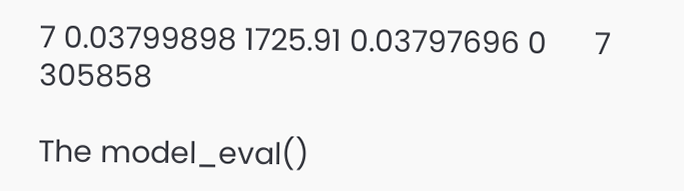7 0.03799898 1725.91 0.03797696 0      7   305858

The model_eval()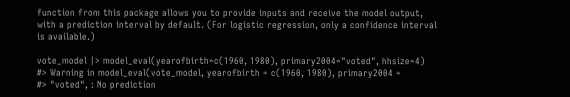function from this package allows you to provide inputs and receive the model output, with a prediction interval by default. (For logistic regression, only a confidence interval is available.)

vote_model |> model_eval(yearofbirth=c(1960, 1980), primary2004="voted", hhsize=4)
#> Warning in model_eval(vote_model, yearofbirth = c(1960, 1980), primary2004 =
#> "voted", : No prediction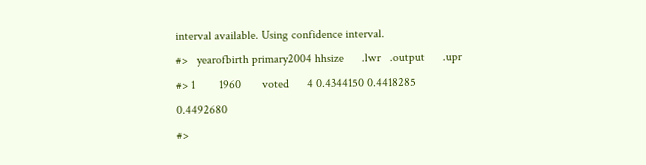interval available. Using confidence interval.
#>   yearofbirth primary2004 hhsize      .lwr   .output      .upr
#> 1        1960       voted      4 0.4344150 0.4418285 0.4492680
#>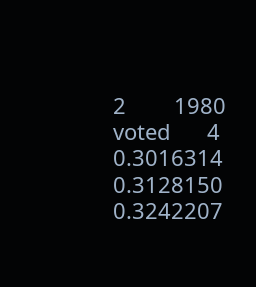2        1980       voted      4 0.3016314 0.3128150 0.3242207